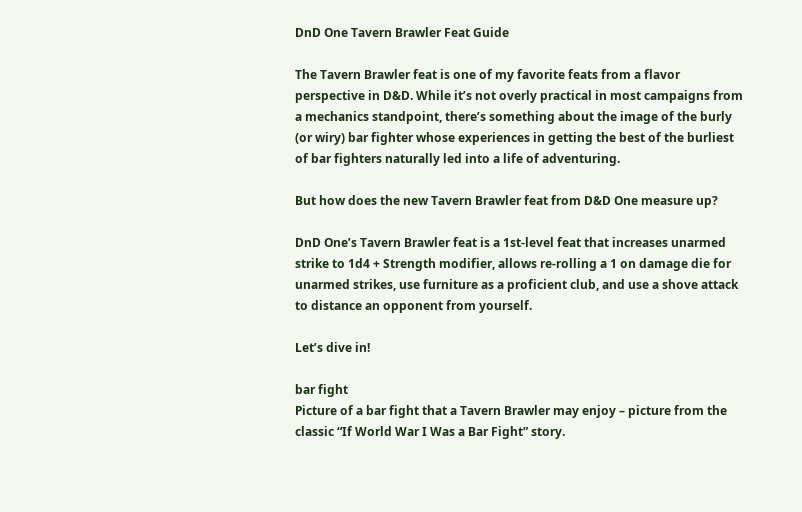DnD One Tavern Brawler Feat Guide

The Tavern Brawler feat is one of my favorite feats from a flavor perspective in D&D. While it’s not overly practical in most campaigns from a mechanics standpoint, there’s something about the image of the burly (or wiry) bar fighter whose experiences in getting the best of the burliest of bar fighters naturally led into a life of adventuring.

But how does the new Tavern Brawler feat from D&D One measure up?

DnD One’s Tavern Brawler feat is a 1st-level feat that increases unarmed strike to 1d4 + Strength modifier, allows re-rolling a 1 on damage die for unarmed strikes, use furniture as a proficient club, and use a shove attack to distance an opponent from yourself.

Let’s dive in!

bar fight
Picture of a bar fight that a Tavern Brawler may enjoy – picture from the classic “If World War I Was a Bar Fight” story.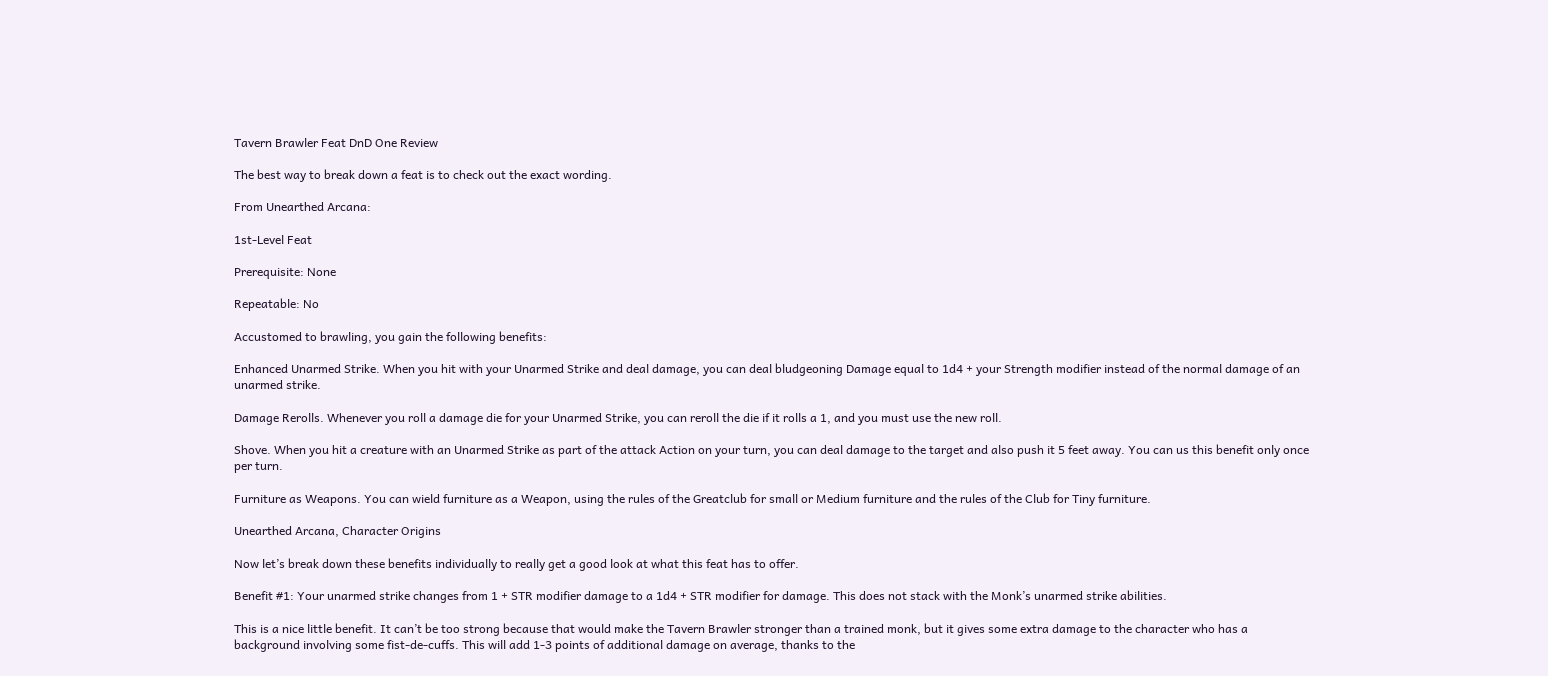Tavern Brawler Feat DnD One Review

The best way to break down a feat is to check out the exact wording.

From Unearthed Arcana:

1st-Level Feat

Prerequisite: None

Repeatable: No

Accustomed to brawling, you gain the following benefits:

Enhanced Unarmed Strike. When you hit with your Unarmed Strike and deal damage, you can deal bludgeoning Damage equal to 1d4 + your Strength modifier instead of the normal damage of an unarmed strike.

Damage Rerolls. Whenever you roll a damage die for your Unarmed Strike, you can reroll the die if it rolls a 1, and you must use the new roll.

Shove. When you hit a creature with an Unarmed Strike as part of the attack Action on your turn, you can deal damage to the target and also push it 5 feet away. You can us this benefit only once per turn.

Furniture as Weapons. You can wield furniture as a Weapon, using the rules of the Greatclub for small or Medium furniture and the rules of the Club for Tiny furniture.

Unearthed Arcana, Character Origins

Now let’s break down these benefits individually to really get a good look at what this feat has to offer.

Benefit #1: Your unarmed strike changes from 1 + STR modifier damage to a 1d4 + STR modifier for damage. This does not stack with the Monk’s unarmed strike abilities.

This is a nice little benefit. It can’t be too strong because that would make the Tavern Brawler stronger than a trained monk, but it gives some extra damage to the character who has a background involving some fist-de-cuffs. This will add 1-3 points of additional damage on average, thanks to the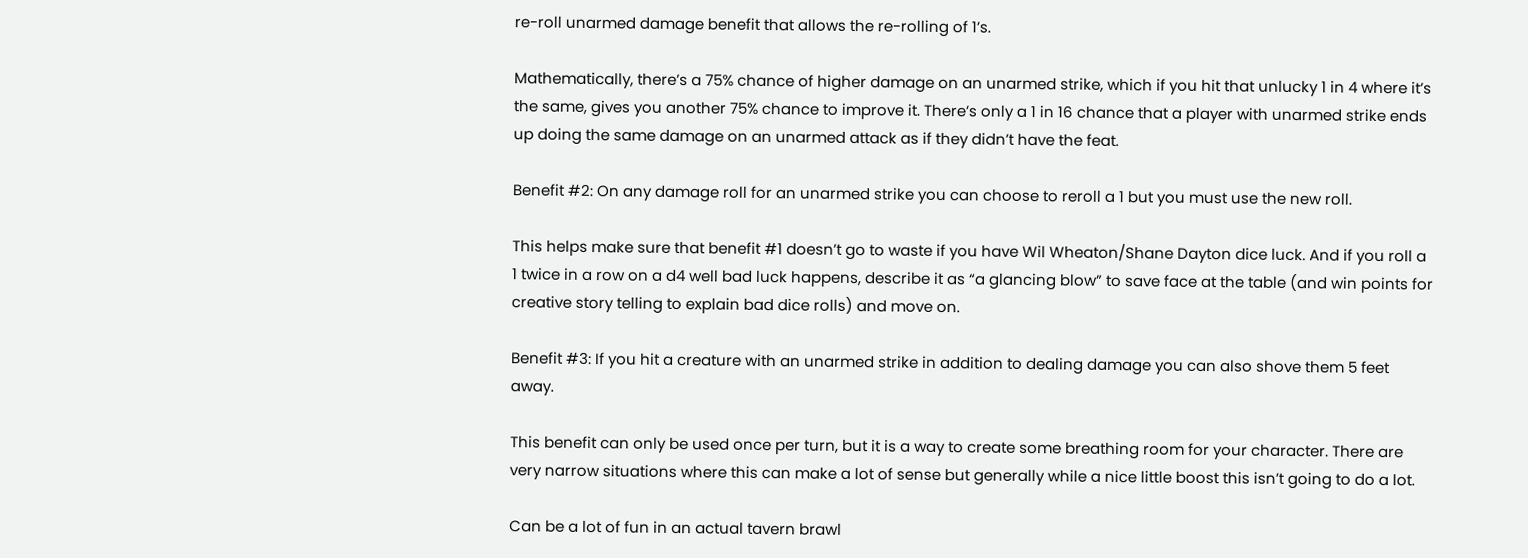re-roll unarmed damage benefit that allows the re-rolling of 1’s.

Mathematically, there’s a 75% chance of higher damage on an unarmed strike, which if you hit that unlucky 1 in 4 where it’s the same, gives you another 75% chance to improve it. There’s only a 1 in 16 chance that a player with unarmed strike ends up doing the same damage on an unarmed attack as if they didn’t have the feat.

Benefit #2: On any damage roll for an unarmed strike you can choose to reroll a 1 but you must use the new roll.

This helps make sure that benefit #1 doesn’t go to waste if you have Wil Wheaton/Shane Dayton dice luck. And if you roll a 1 twice in a row on a d4 well bad luck happens, describe it as “a glancing blow” to save face at the table (and win points for creative story telling to explain bad dice rolls) and move on.

Benefit #3: If you hit a creature with an unarmed strike in addition to dealing damage you can also shove them 5 feet away.

This benefit can only be used once per turn, but it is a way to create some breathing room for your character. There are very narrow situations where this can make a lot of sense but generally while a nice little boost this isn’t going to do a lot.

Can be a lot of fun in an actual tavern brawl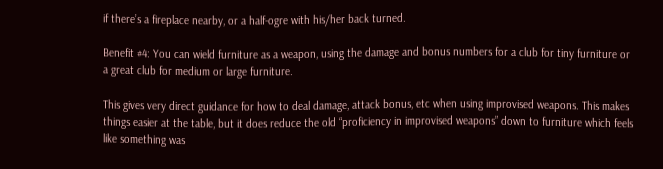if there’s a fireplace nearby, or a half-ogre with his/her back turned.

Benefit #4: You can wield furniture as a weapon, using the damage and bonus numbers for a club for tiny furniture or a great club for medium or large furniture.

This gives very direct guidance for how to deal damage, attack bonus, etc when using improvised weapons. This makes things easier at the table, but it does reduce the old “proficiency in improvised weapons” down to furniture which feels like something was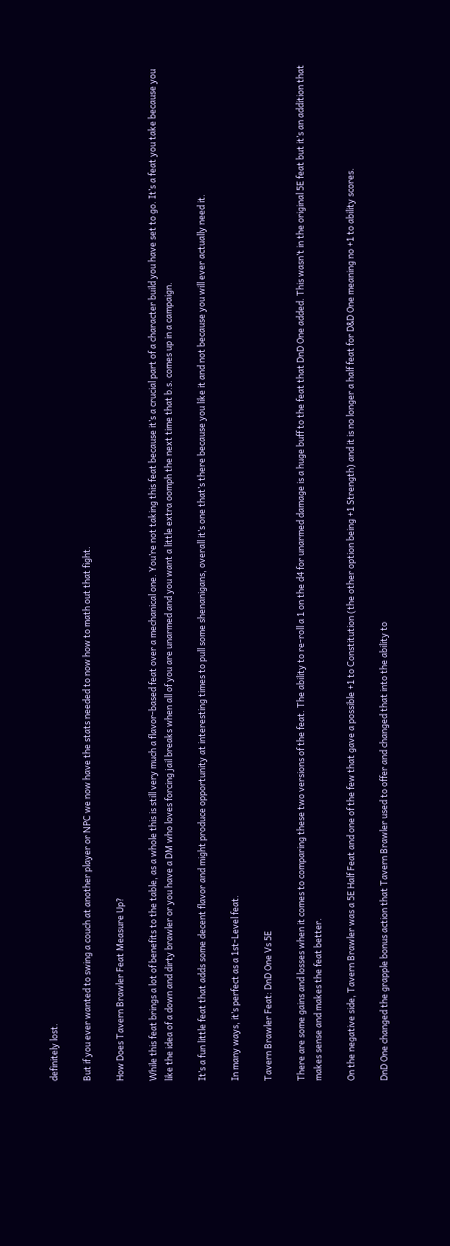definitely lost.

But if you ever wanted to swing a couch at another player or NPC we now have the stats needed to now how to math out that fight.

How Does Tavern Brawler Feat Measure Up?

While this feat brings a lot of benefits to the table, as a whole this is still very much a flavor-based feat over a mechanical one. You’re not taking this feat because it’s a crucial part of a character build you have set to go. It’s a feat you take because you like the idea of a down and dirty brawler or you have a DM who loves forcing jail breaks when all of you are unarmed and you want a little extra oomph the next time that b.s. comes up in a campaign.

It’s a fun little feat that adds some decent flavor and might produce opportunity at interesting times to pull some shenanigans, overall it’s one that’s there because you like it and not because you will ever actually need it.

In many ways, it’s perfect as a 1st-Level feat.

Tavern Brawler Feat: DnD One Vs 5E

There are some gains and losses when it comes to comparing these two versions of the feat. The ability to re-roll a 1 on the d4 for unarmed damage is a huge buff to the feat that DnD One added. This wasn’t in the original 5E feat but it’s an addition that makes sense and makes the feat better.

On the negative side, Tavern Brawler was a 5E Half Feat and one of the few that gave a possible +1 to Constitution (the other option being +1 Strength) and it is no longer a half feat for D&D One meaning no +1 to ability scores.

DnD One changed the grapple bonus action that Tavern Brawler used to offer and changed that into the ability to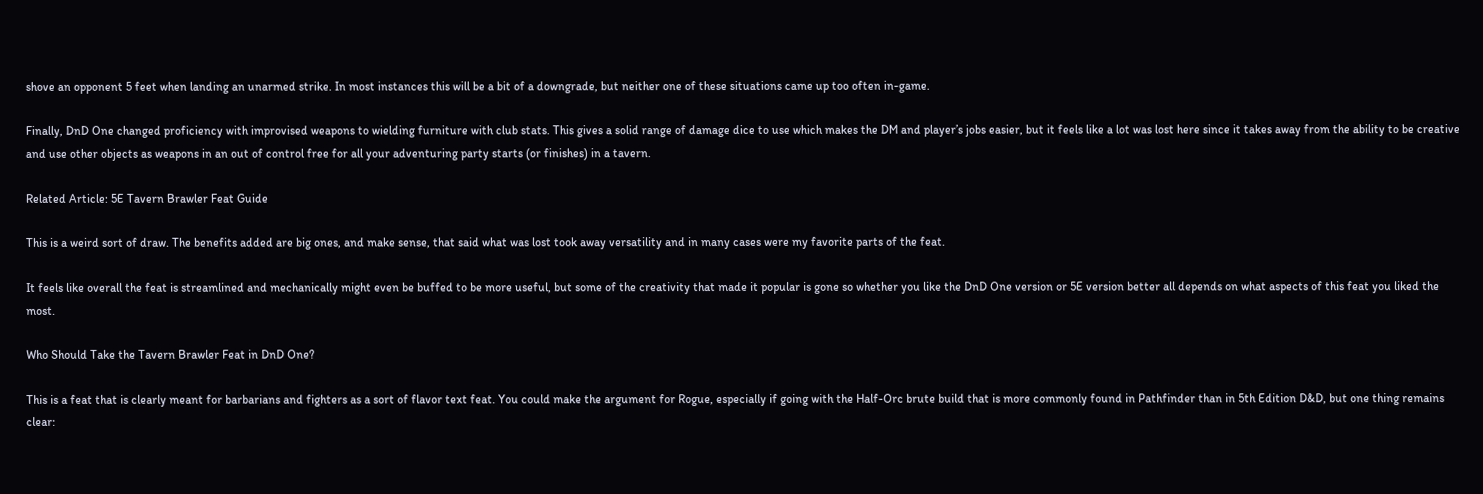shove an opponent 5 feet when landing an unarmed strike. In most instances this will be a bit of a downgrade, but neither one of these situations came up too often in-game.

Finally, DnD One changed proficiency with improvised weapons to wielding furniture with club stats. This gives a solid range of damage dice to use which makes the DM and player’s jobs easier, but it feels like a lot was lost here since it takes away from the ability to be creative and use other objects as weapons in an out of control free for all your adventuring party starts (or finishes) in a tavern.

Related Article: 5E Tavern Brawler Feat Guide

This is a weird sort of draw. The benefits added are big ones, and make sense, that said what was lost took away versatility and in many cases were my favorite parts of the feat.

It feels like overall the feat is streamlined and mechanically might even be buffed to be more useful, but some of the creativity that made it popular is gone so whether you like the DnD One version or 5E version better all depends on what aspects of this feat you liked the most.

Who Should Take the Tavern Brawler Feat in DnD One?

This is a feat that is clearly meant for barbarians and fighters as a sort of flavor text feat. You could make the argument for Rogue, especially if going with the Half-Orc brute build that is more commonly found in Pathfinder than in 5th Edition D&D, but one thing remains clear: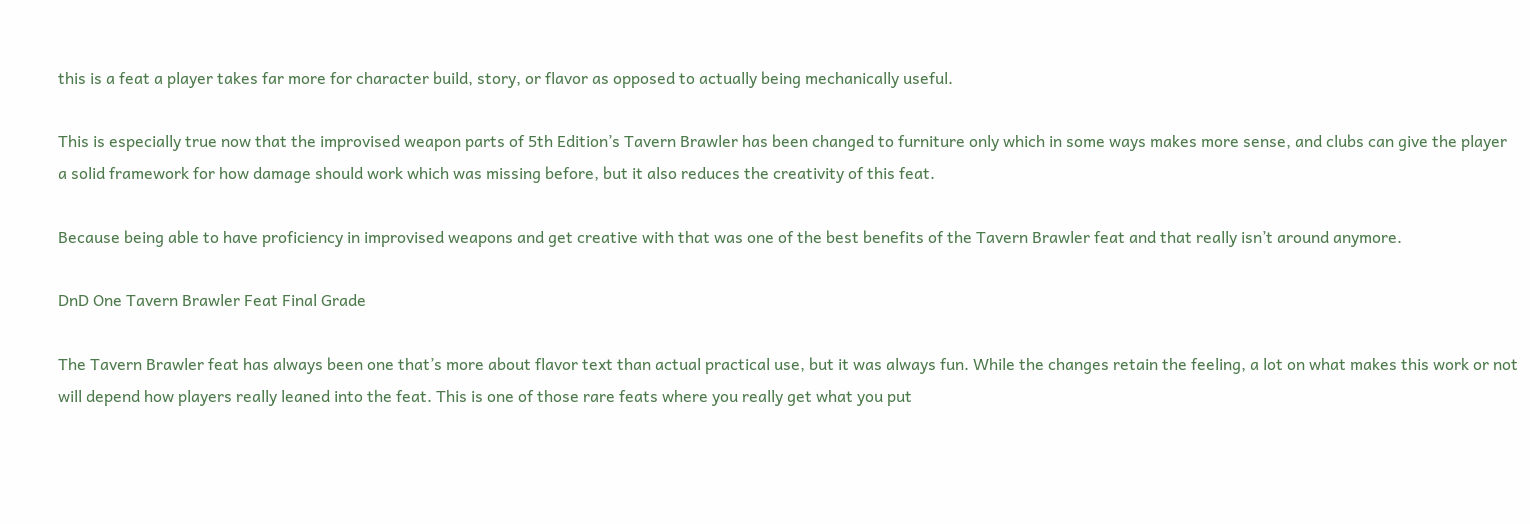this is a feat a player takes far more for character build, story, or flavor as opposed to actually being mechanically useful.

This is especially true now that the improvised weapon parts of 5th Edition’s Tavern Brawler has been changed to furniture only which in some ways makes more sense, and clubs can give the player a solid framework for how damage should work which was missing before, but it also reduces the creativity of this feat.

Because being able to have proficiency in improvised weapons and get creative with that was one of the best benefits of the Tavern Brawler feat and that really isn’t around anymore.

DnD One Tavern Brawler Feat Final Grade

The Tavern Brawler feat has always been one that’s more about flavor text than actual practical use, but it was always fun. While the changes retain the feeling, a lot on what makes this work or not will depend how players really leaned into the feat. This is one of those rare feats where you really get what you put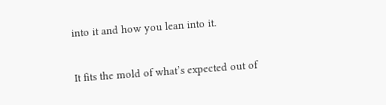into it and how you lean into it.

It fits the mold of what’s expected out of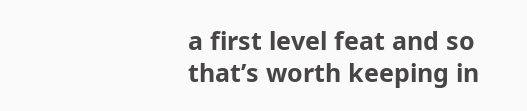a first level feat and so that’s worth keeping in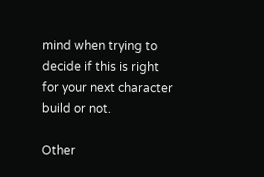mind when trying to decide if this is right for your next character build or not.

Other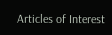Articles of Interest